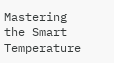Mastering the Smart Temperature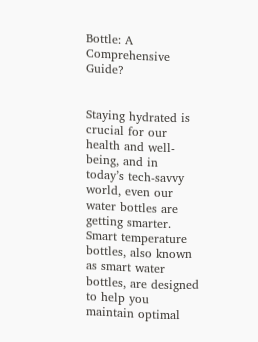Bottle: A Comprehensive Guide?


Staying hydrated is crucial for our health and well-being, and in today’s tech-savvy world, even our water bottles are getting smarter. Smart temperature bottles, also known as smart water bottles, are designed to help you maintain optimal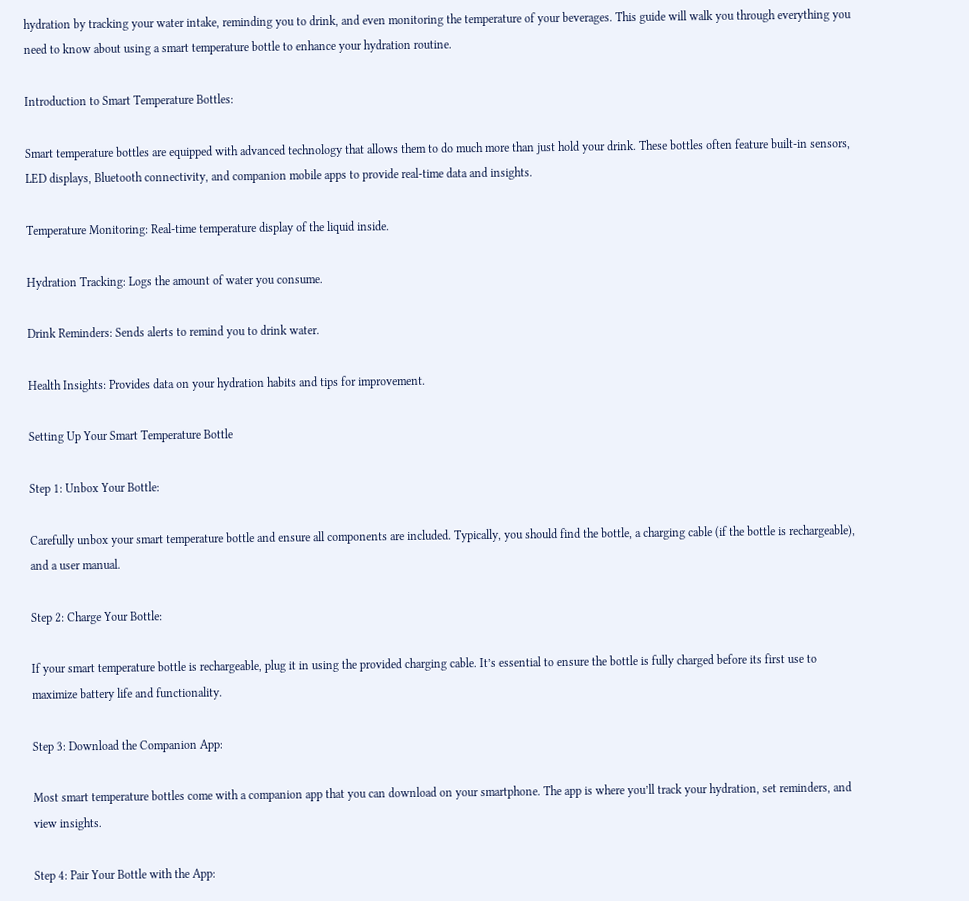hydration by tracking your water intake, reminding you to drink, and even monitoring the temperature of your beverages. This guide will walk you through everything you need to know about using a smart temperature bottle to enhance your hydration routine.

Introduction to Smart Temperature Bottles:

Smart temperature bottles are equipped with advanced technology that allows them to do much more than just hold your drink. These bottles often feature built-in sensors, LED displays, Bluetooth connectivity, and companion mobile apps to provide real-time data and insights.

Temperature Monitoring: Real-time temperature display of the liquid inside.

Hydration Tracking: Logs the amount of water you consume.

Drink Reminders: Sends alerts to remind you to drink water.

Health Insights: Provides data on your hydration habits and tips for improvement.

Setting Up Your Smart Temperature Bottle

Step 1: Unbox Your Bottle:

Carefully unbox your smart temperature bottle and ensure all components are included. Typically, you should find the bottle, a charging cable (if the bottle is rechargeable), and a user manual.

Step 2: Charge Your Bottle:

If your smart temperature bottle is rechargeable, plug it in using the provided charging cable. It’s essential to ensure the bottle is fully charged before its first use to maximize battery life and functionality.

Step 3: Download the Companion App:

Most smart temperature bottles come with a companion app that you can download on your smartphone. The app is where you’ll track your hydration, set reminders, and view insights.

Step 4: Pair Your Bottle with the App: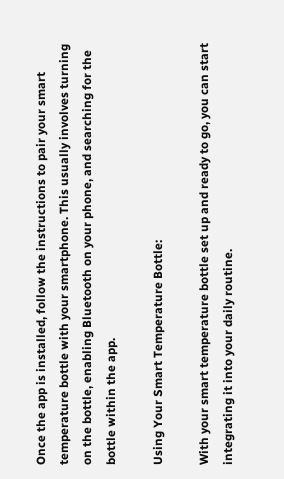Once the app is installed, follow the instructions to pair your smart temperature bottle with your smartphone. This usually involves turning on the bottle, enabling Bluetooth on your phone, and searching for the bottle within the app.

Using Your Smart Temperature Bottle:

With your smart temperature bottle set up and ready to go, you can start integrating it into your daily routine.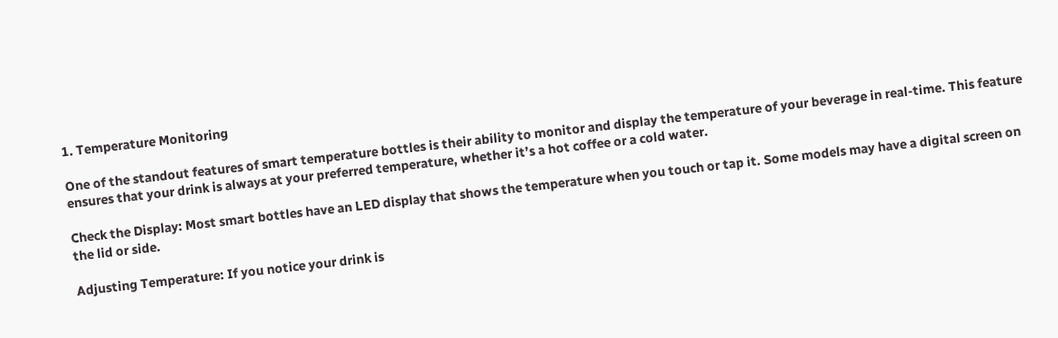1. Temperature Monitoring

One of the standout features of smart temperature bottles is their ability to monitor and display the temperature of your beverage in real-time. This feature ensures that your drink is always at your preferred temperature, whether it’s a hot coffee or a cold water.

Check the Display: Most smart bottles have an LED display that shows the temperature when you touch or tap it. Some models may have a digital screen on the lid or side.

Adjusting Temperature: If you notice your drink is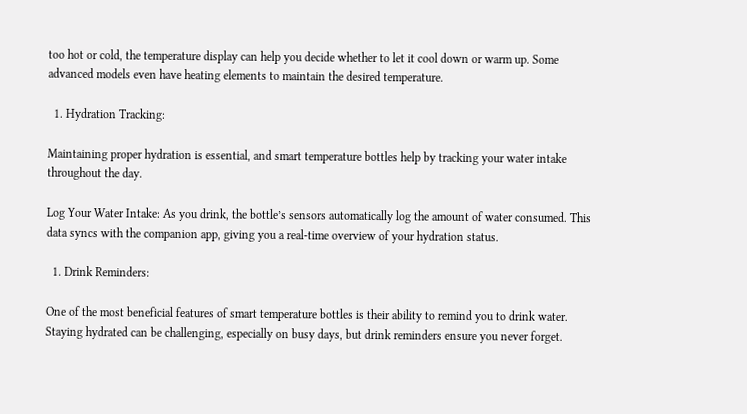too hot or cold, the temperature display can help you decide whether to let it cool down or warm up. Some advanced models even have heating elements to maintain the desired temperature.

  1. Hydration Tracking:

Maintaining proper hydration is essential, and smart temperature bottles help by tracking your water intake throughout the day.

Log Your Water Intake: As you drink, the bottle’s sensors automatically log the amount of water consumed. This data syncs with the companion app, giving you a real-time overview of your hydration status.

  1. Drink Reminders:

One of the most beneficial features of smart temperature bottles is their ability to remind you to drink water. Staying hydrated can be challenging, especially on busy days, but drink reminders ensure you never forget.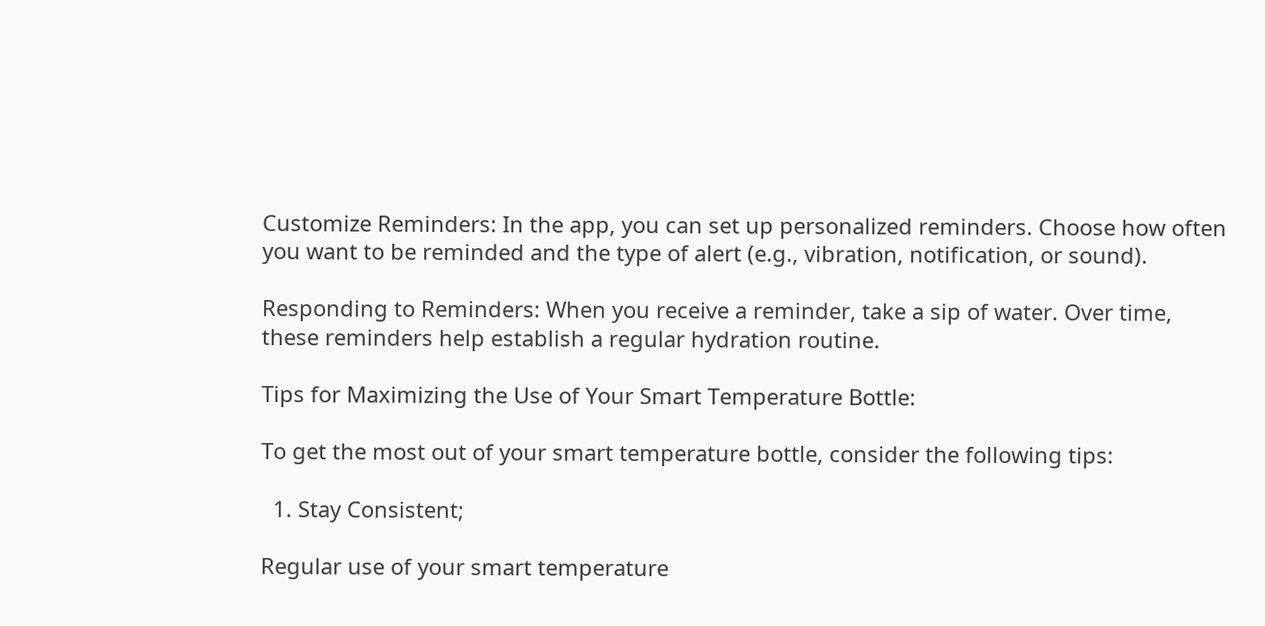Customize Reminders: In the app, you can set up personalized reminders. Choose how often you want to be reminded and the type of alert (e.g., vibration, notification, or sound).

Responding to Reminders: When you receive a reminder, take a sip of water. Over time, these reminders help establish a regular hydration routine.

Tips for Maximizing the Use of Your Smart Temperature Bottle:

To get the most out of your smart temperature bottle, consider the following tips:

  1. Stay Consistent;

Regular use of your smart temperature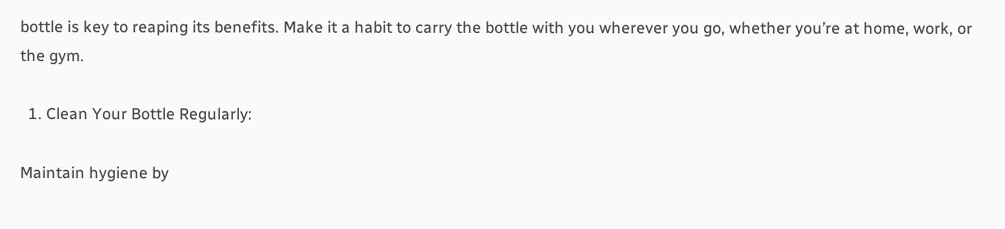bottle is key to reaping its benefits. Make it a habit to carry the bottle with you wherever you go, whether you’re at home, work, or the gym.

  1. Clean Your Bottle Regularly:

Maintain hygiene by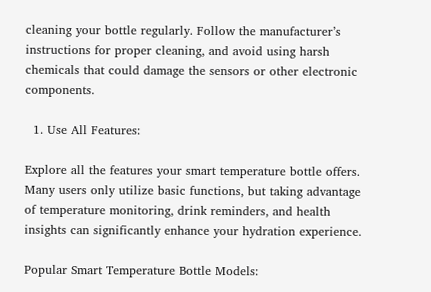cleaning your bottle regularly. Follow the manufacturer’s instructions for proper cleaning, and avoid using harsh chemicals that could damage the sensors or other electronic components.

  1. Use All Features:

Explore all the features your smart temperature bottle offers. Many users only utilize basic functions, but taking advantage of temperature monitoring, drink reminders, and health insights can significantly enhance your hydration experience.

Popular Smart Temperature Bottle Models: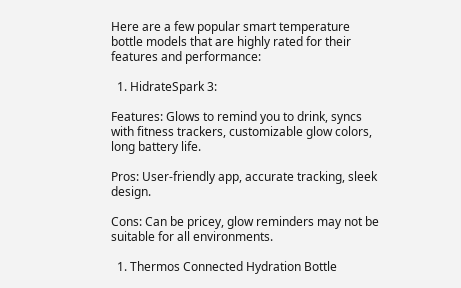Here are a few popular smart temperature bottle models that are highly rated for their features and performance:

  1. HidrateSpark 3:

Features: Glows to remind you to drink, syncs with fitness trackers, customizable glow colors, long battery life.

Pros: User-friendly app, accurate tracking, sleek design.

Cons: Can be pricey, glow reminders may not be suitable for all environments.

  1. Thermos Connected Hydration Bottle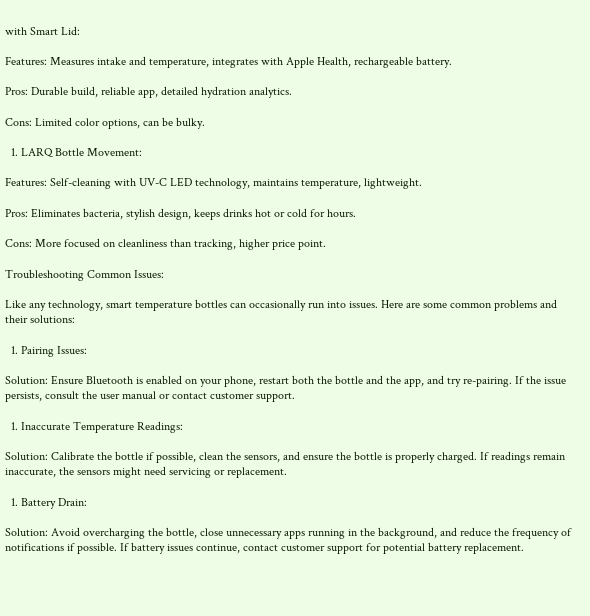with Smart Lid:

Features: Measures intake and temperature, integrates with Apple Health, rechargeable battery.

Pros: Durable build, reliable app, detailed hydration analytics.

Cons: Limited color options, can be bulky.

  1. LARQ Bottle Movement:

Features: Self-cleaning with UV-C LED technology, maintains temperature, lightweight.

Pros: Eliminates bacteria, stylish design, keeps drinks hot or cold for hours.

Cons: More focused on cleanliness than tracking, higher price point.

Troubleshooting Common Issues:

Like any technology, smart temperature bottles can occasionally run into issues. Here are some common problems and their solutions:

  1. Pairing Issues:

Solution: Ensure Bluetooth is enabled on your phone, restart both the bottle and the app, and try re-pairing. If the issue persists, consult the user manual or contact customer support.

  1. Inaccurate Temperature Readings:

Solution: Calibrate the bottle if possible, clean the sensors, and ensure the bottle is properly charged. If readings remain inaccurate, the sensors might need servicing or replacement.

  1. Battery Drain:

Solution: Avoid overcharging the bottle, close unnecessary apps running in the background, and reduce the frequency of notifications if possible. If battery issues continue, contact customer support for potential battery replacement.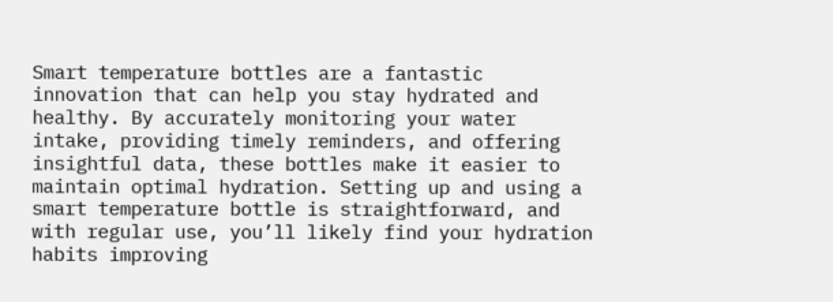Smart temperature bottles are a fantastic innovation that can help you stay hydrated and healthy. By accurately monitoring your water intake, providing timely reminders, and offering insightful data, these bottles make it easier to maintain optimal hydration. Setting up and using a smart temperature bottle is straightforward, and with regular use, you’ll likely find your hydration habits improving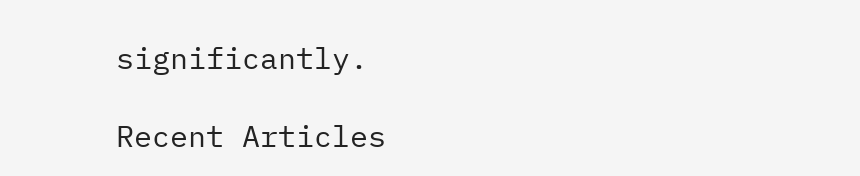significantly.

Recent Articles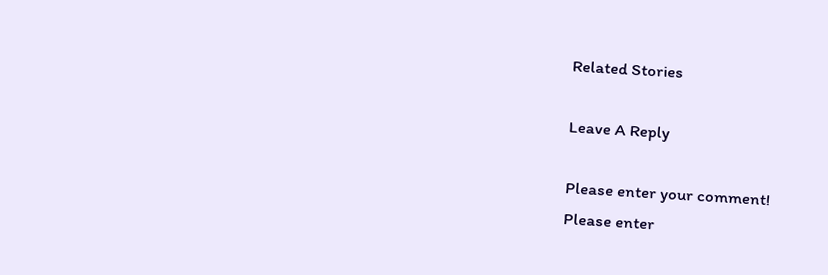Related Stories

Leave A Reply

Please enter your comment!
Please enter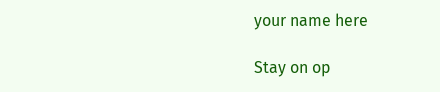your name here

Stay on op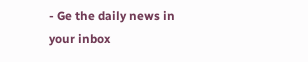- Ge the daily news in your inbox